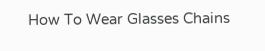How To Wear Glasses Chains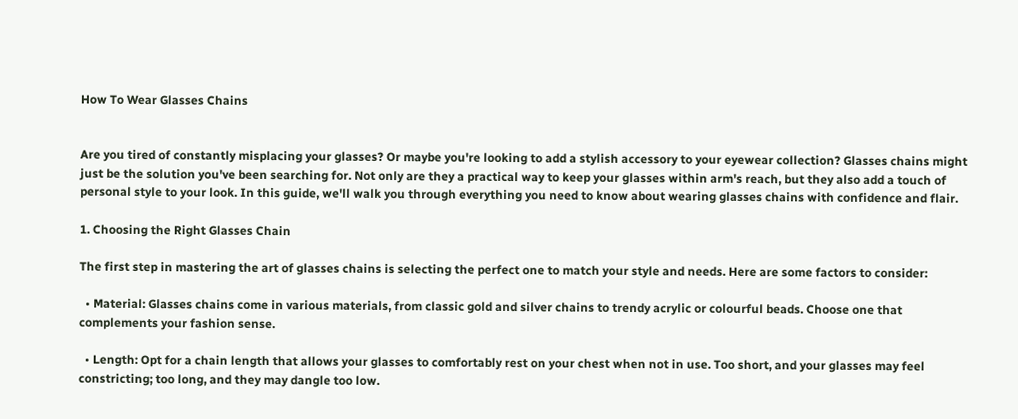How To Wear Glasses Chains


Are you tired of constantly misplacing your glasses? Or maybe you're looking to add a stylish accessory to your eyewear collection? Glasses chains might just be the solution you've been searching for. Not only are they a practical way to keep your glasses within arm's reach, but they also add a touch of personal style to your look. In this guide, we'll walk you through everything you need to know about wearing glasses chains with confidence and flair.

1. Choosing the Right Glasses Chain

The first step in mastering the art of glasses chains is selecting the perfect one to match your style and needs. Here are some factors to consider:

  • Material: Glasses chains come in various materials, from classic gold and silver chains to trendy acrylic or colourful beads. Choose one that complements your fashion sense.

  • Length: Opt for a chain length that allows your glasses to comfortably rest on your chest when not in use. Too short, and your glasses may feel constricting; too long, and they may dangle too low.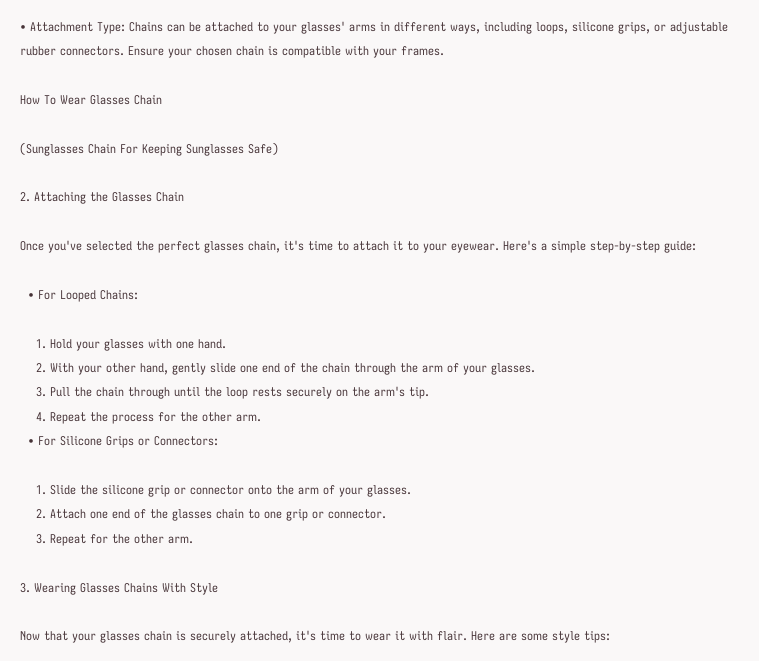• Attachment Type: Chains can be attached to your glasses' arms in different ways, including loops, silicone grips, or adjustable rubber connectors. Ensure your chosen chain is compatible with your frames.

How To Wear Glasses Chain

(Sunglasses Chain For Keeping Sunglasses Safe)

2. Attaching the Glasses Chain

Once you've selected the perfect glasses chain, it's time to attach it to your eyewear. Here's a simple step-by-step guide:

  • For Looped Chains:

    1. Hold your glasses with one hand.
    2. With your other hand, gently slide one end of the chain through the arm of your glasses.
    3. Pull the chain through until the loop rests securely on the arm's tip.
    4. Repeat the process for the other arm.
  • For Silicone Grips or Connectors:

    1. Slide the silicone grip or connector onto the arm of your glasses.
    2. Attach one end of the glasses chain to one grip or connector.
    3. Repeat for the other arm.

3. Wearing Glasses Chains With Style

Now that your glasses chain is securely attached, it's time to wear it with flair. Here are some style tips: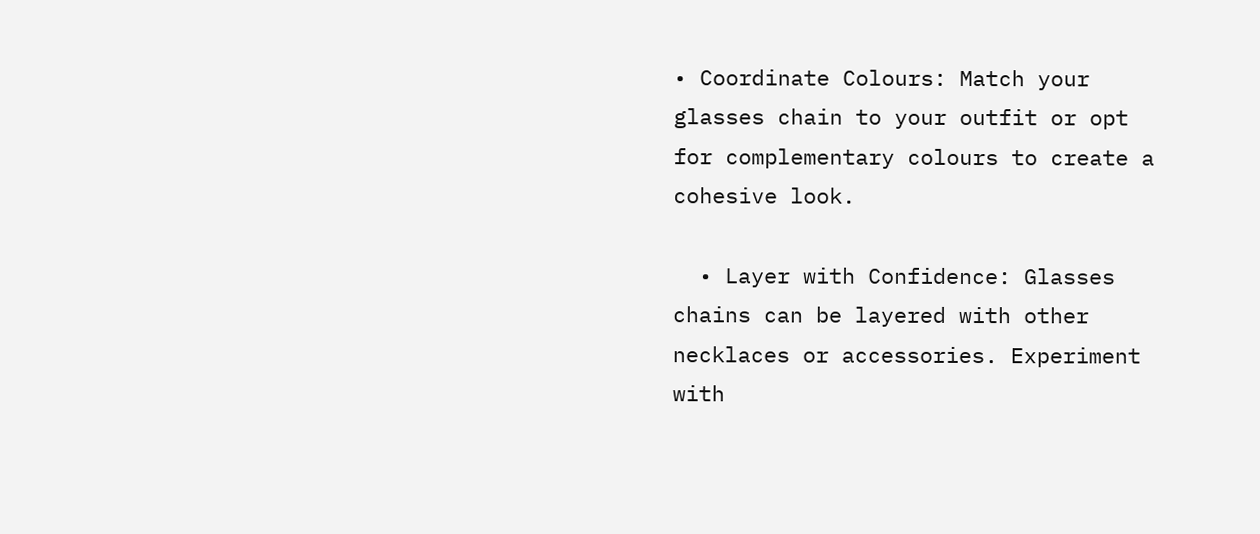• Coordinate Colours: Match your glasses chain to your outfit or opt for complementary colours to create a cohesive look.

  • Layer with Confidence: Glasses chains can be layered with other necklaces or accessories. Experiment with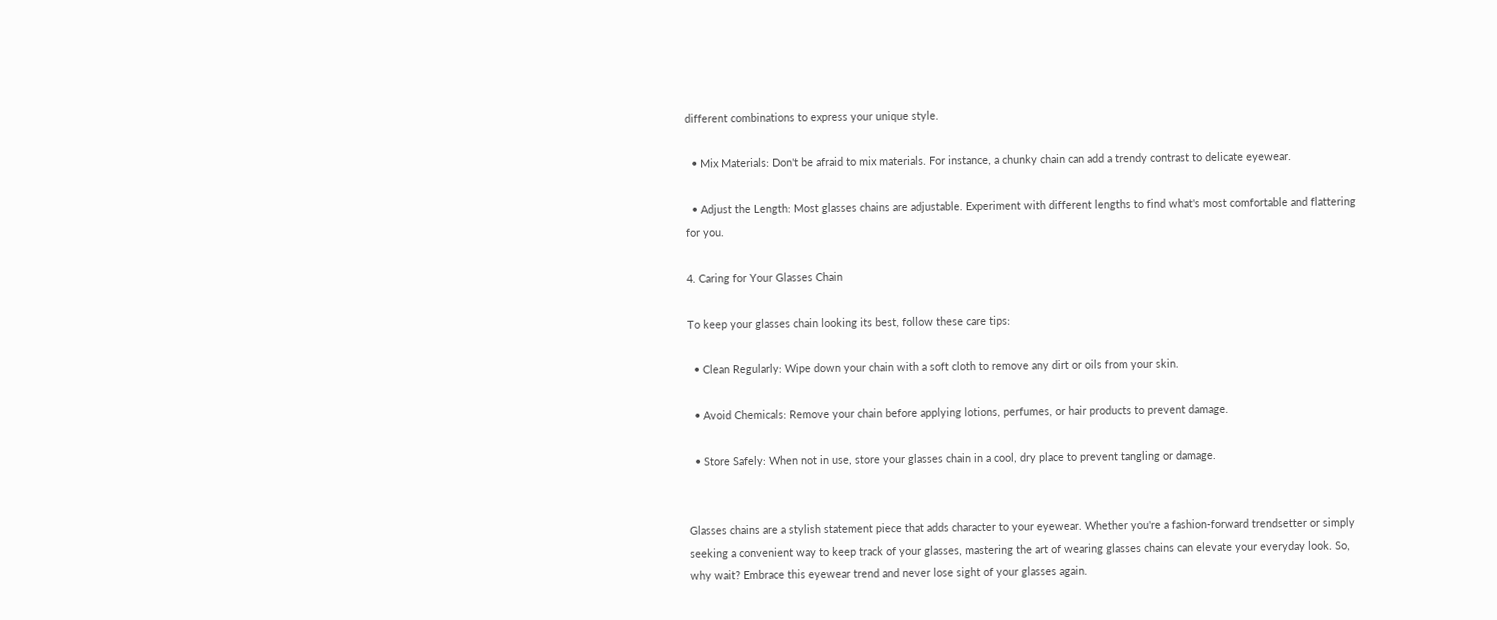different combinations to express your unique style.

  • Mix Materials: Don't be afraid to mix materials. For instance, a chunky chain can add a trendy contrast to delicate eyewear.

  • Adjust the Length: Most glasses chains are adjustable. Experiment with different lengths to find what's most comfortable and flattering for you.

4. Caring for Your Glasses Chain

To keep your glasses chain looking its best, follow these care tips:

  • Clean Regularly: Wipe down your chain with a soft cloth to remove any dirt or oils from your skin.

  • Avoid Chemicals: Remove your chain before applying lotions, perfumes, or hair products to prevent damage.

  • Store Safely: When not in use, store your glasses chain in a cool, dry place to prevent tangling or damage.


Glasses chains are a stylish statement piece that adds character to your eyewear. Whether you're a fashion-forward trendsetter or simply seeking a convenient way to keep track of your glasses, mastering the art of wearing glasses chains can elevate your everyday look. So, why wait? Embrace this eyewear trend and never lose sight of your glasses again.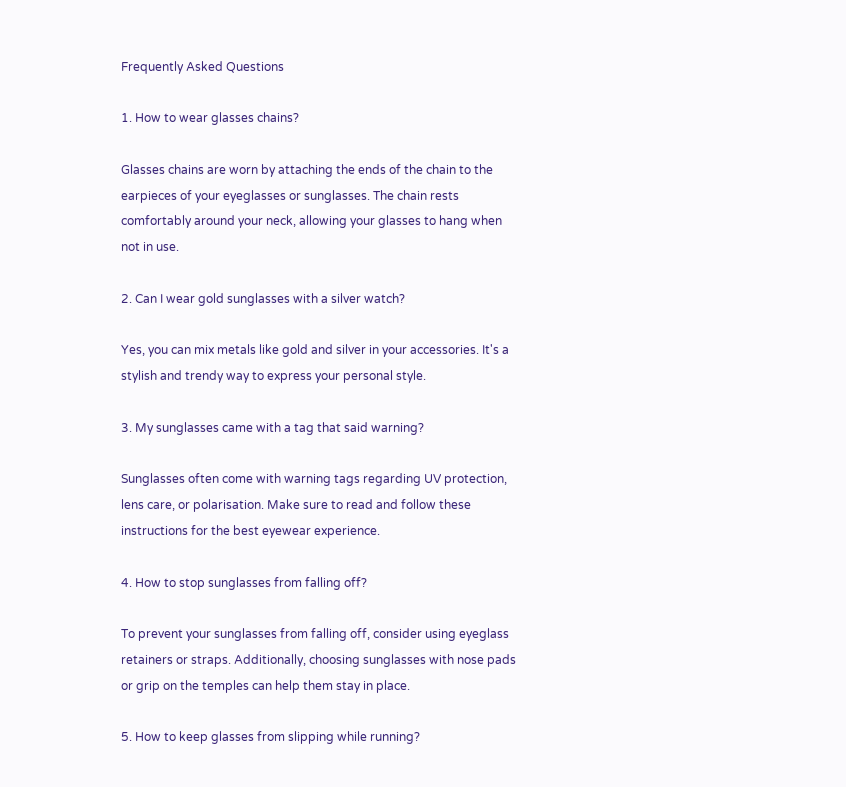Frequently Asked Questions

1. How to wear glasses chains?

Glasses chains are worn by attaching the ends of the chain to the earpieces of your eyeglasses or sunglasses. The chain rests comfortably around your neck, allowing your glasses to hang when not in use.

2. Can I wear gold sunglasses with a silver watch?

Yes, you can mix metals like gold and silver in your accessories. It's a stylish and trendy way to express your personal style.

3. My sunglasses came with a tag that said warning?

Sunglasses often come with warning tags regarding UV protection, lens care, or polarisation. Make sure to read and follow these instructions for the best eyewear experience.

4. How to stop sunglasses from falling off?

To prevent your sunglasses from falling off, consider using eyeglass retainers or straps. Additionally, choosing sunglasses with nose pads or grip on the temples can help them stay in place.

5. How to keep glasses from slipping while running?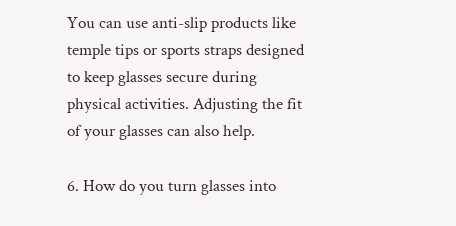You can use anti-slip products like temple tips or sports straps designed to keep glasses secure during physical activities. Adjusting the fit of your glasses can also help.

6. How do you turn glasses into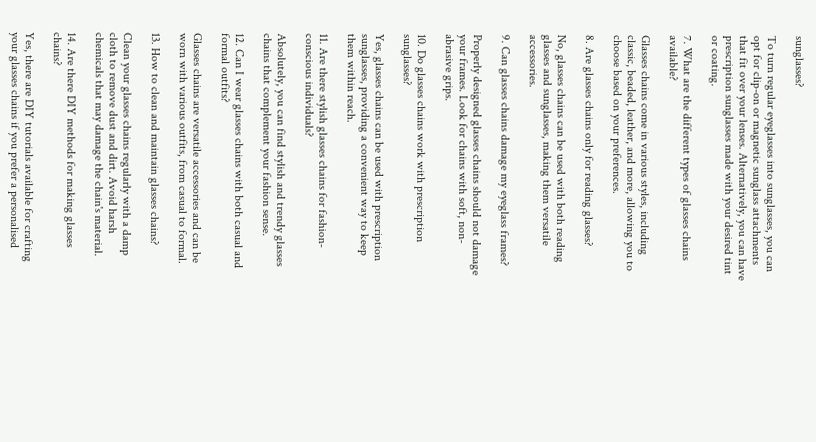sunglasses?

To turn regular eyeglasses into sunglasses, you can opt for clip-on or magnetic sunglass attachments that fit over your lenses. Alternatively, you can have prescription sunglasses made with your desired tint or coating.

7. What are the different types of glasses chains available?

Glasses chains come in various styles, including classic, beaded, leather, and more, allowing you to choose based on your preferences.

8. Are glasses chains only for reading glasses?

No, glasses chains can be used with both reading glasses and sunglasses, making them versatile accessories.

9. Can glasses chains damage my eyeglass frames?

Properly designed glasses chains should not damage your frames. Look for chains with soft, non-abrasive grips.

10. Do glasses chains work with prescription sunglasses?

Yes, glasses chains can be used with prescription sunglasses, providing a convenient way to keep them within reach.

11. Are there stylish glasses chains for fashion-conscious individuals?

Absolutely, you can find stylish and trendy glasses chains that complement your fashion sense.

12. Can I wear glasses chains with both casual and formal outfits?

Glasses chains are versatile accessories and can be worn with various outfits, from casual to formal.

13. How to clean and maintain glasses chains?

Clean your glasses chains regularly with a damp cloth to remove dust and dirt. Avoid harsh chemicals that may damage the chain's material.

14. Are there DIY methods for making glasses chains?

Yes, there are DIY tutorials available for crafting your glasses chains if you prefer a personalised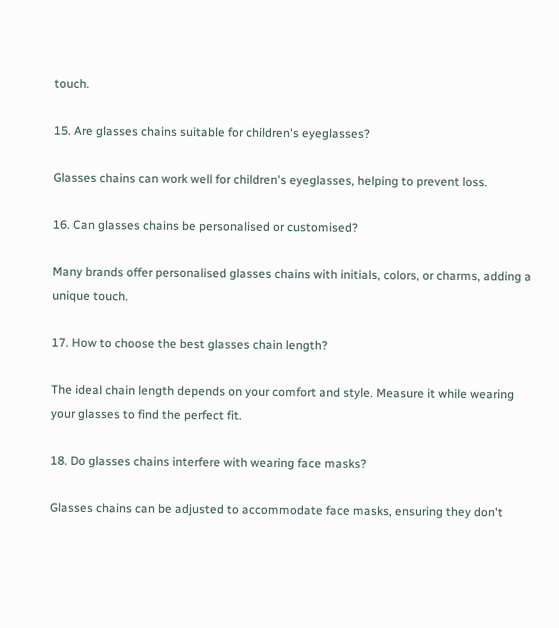touch.

15. Are glasses chains suitable for children's eyeglasses?

Glasses chains can work well for children's eyeglasses, helping to prevent loss.

16. Can glasses chains be personalised or customised?

Many brands offer personalised glasses chains with initials, colors, or charms, adding a unique touch.

17. How to choose the best glasses chain length?

The ideal chain length depends on your comfort and style. Measure it while wearing your glasses to find the perfect fit.

18. Do glasses chains interfere with wearing face masks?

Glasses chains can be adjusted to accommodate face masks, ensuring they don't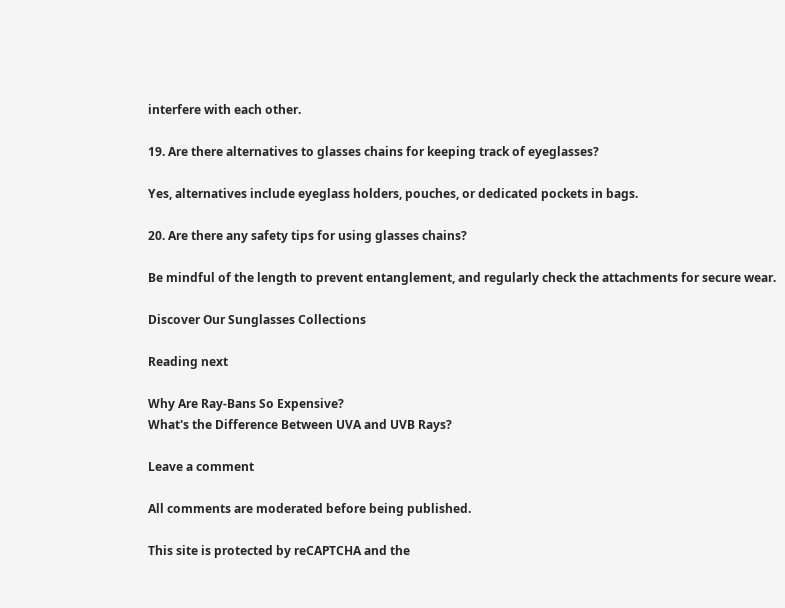interfere with each other.

19. Are there alternatives to glasses chains for keeping track of eyeglasses?

Yes, alternatives include eyeglass holders, pouches, or dedicated pockets in bags.

20. Are there any safety tips for using glasses chains?

Be mindful of the length to prevent entanglement, and regularly check the attachments for secure wear.

Discover Our Sunglasses Collections

Reading next

Why Are Ray-Bans So Expensive?
What's the Difference Between UVA and UVB Rays?

Leave a comment

All comments are moderated before being published.

This site is protected by reCAPTCHA and the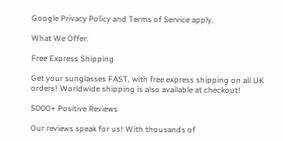Google Privacy Policy and Terms of Service apply.

What We Offer:

Free Express Shipping

Get your sunglasses FAST, with free express shipping on all UK orders! Worldwide shipping is also available at checkout!

5000+ Positive Reviews

Our reviews speak for us! With thousands of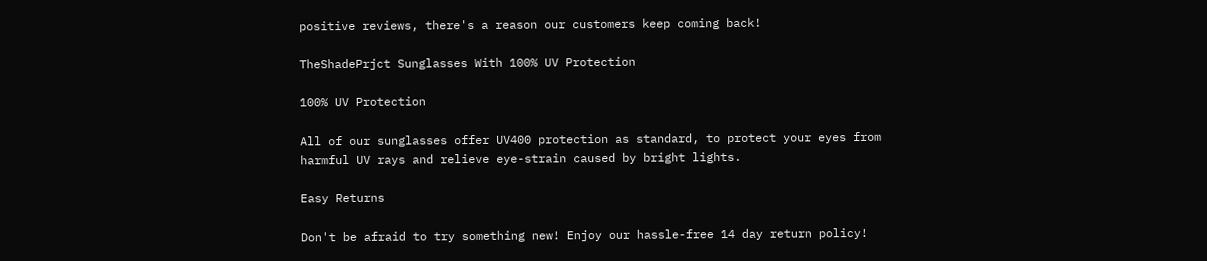positive reviews, there's a reason our customers keep coming back!

TheShadePrjct Sunglasses With 100% UV Protection

100% UV Protection

All of our sunglasses offer UV400 protection as standard, to protect your eyes from harmful UV rays and relieve eye-strain caused by bright lights.

Easy Returns

Don't be afraid to try something new! Enjoy our hassle-free 14 day return policy!